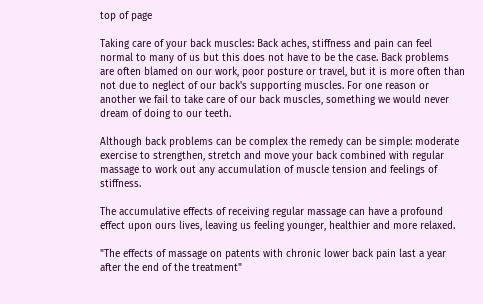top of page

Taking care of your back muscles: Back aches, stiffness and pain can feel normal to many of us but this does not have to be the case. Back problems are often blamed on our work, poor posture or travel, but it is more often than not due to neglect of our back's supporting muscles. For one reason or another we fail to take care of our back muscles, something we would never dream of doing to our teeth.

Although back problems can be complex the remedy can be simple: moderate exercise to strengthen, stretch and move your back combined with regular massage to work out any accumulation of muscle tension and feelings of stiffness.

The accumulative effects of receiving regular massage can have a profound effect upon ours lives, leaving us feeling younger, healthier and more relaxed.

"The effects of massage on patents with chronic lower back pain last a year after the end of the treatment"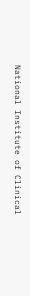National Institute of Clinical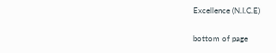Excellence (N.I.C.E)

bottom of page